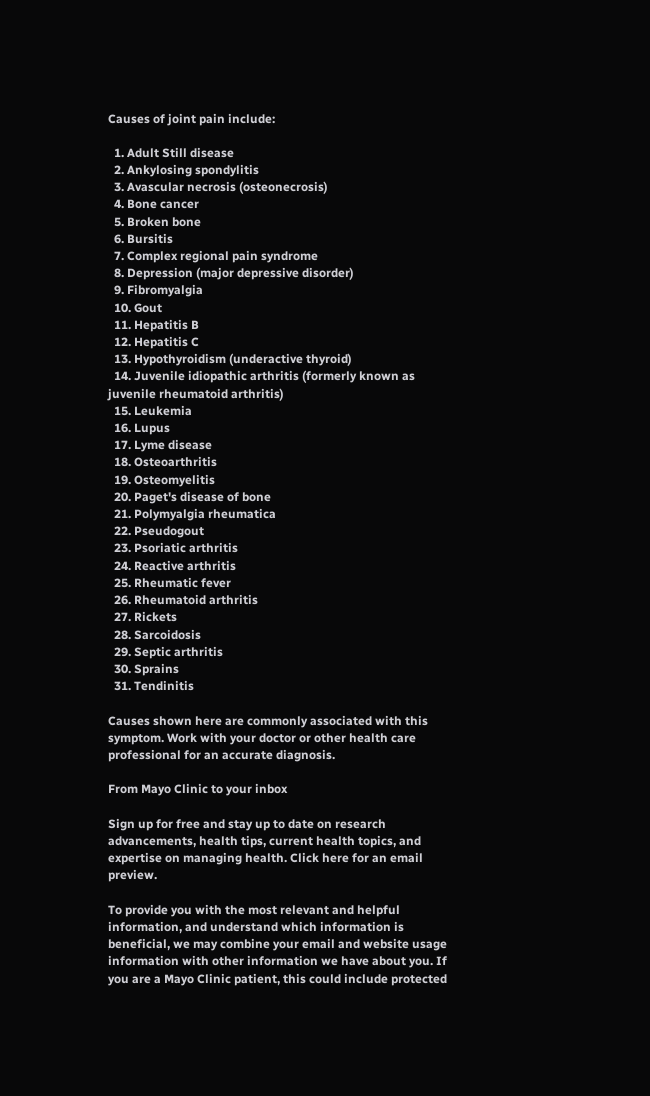Causes of joint pain include:

  1. Adult Still disease
  2. Ankylosing spondylitis
  3. Avascular necrosis (osteonecrosis)
  4. Bone cancer
  5. Broken bone
  6. Bursitis
  7. Complex regional pain syndrome
  8. Depression (major depressive disorder)
  9. Fibromyalgia
  10. Gout
  11. Hepatitis B
  12. Hepatitis C
  13. Hypothyroidism (underactive thyroid)
  14. Juvenile idiopathic arthritis (formerly known as juvenile rheumatoid arthritis)
  15. Leukemia
  16. Lupus
  17. Lyme disease
  18. Osteoarthritis
  19. Osteomyelitis
  20. Paget's disease of bone
  21. Polymyalgia rheumatica
  22. Pseudogout
  23. Psoriatic arthritis
  24. Reactive arthritis
  25. Rheumatic fever
  26. Rheumatoid arthritis
  27. Rickets
  28. Sarcoidosis
  29. Septic arthritis
  30. Sprains
  31. Tendinitis

Causes shown here are commonly associated with this symptom. Work with your doctor or other health care professional for an accurate diagnosis.

From Mayo Clinic to your inbox

Sign up for free and stay up to date on research advancements, health tips, current health topics, and expertise on managing health. Click here for an email preview.

To provide you with the most relevant and helpful information, and understand which information is beneficial, we may combine your email and website usage information with other information we have about you. If you are a Mayo Clinic patient, this could include protected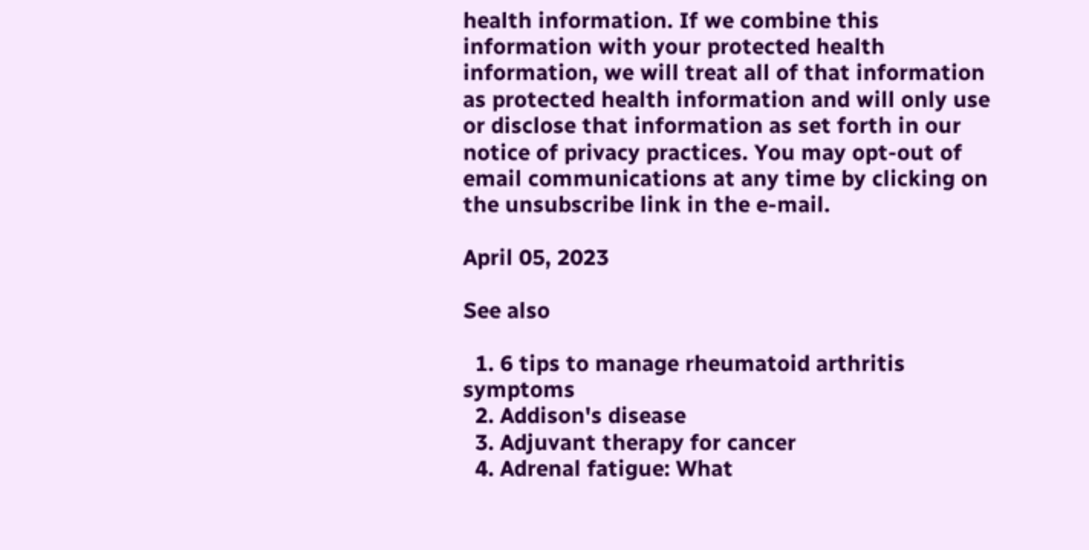health information. If we combine this information with your protected health information, we will treat all of that information as protected health information and will only use or disclose that information as set forth in our notice of privacy practices. You may opt-out of email communications at any time by clicking on the unsubscribe link in the e-mail.

April 05, 2023

See also

  1. 6 tips to manage rheumatoid arthritis symptoms
  2. Addison's disease
  3. Adjuvant therapy for cancer
  4. Adrenal fatigue: What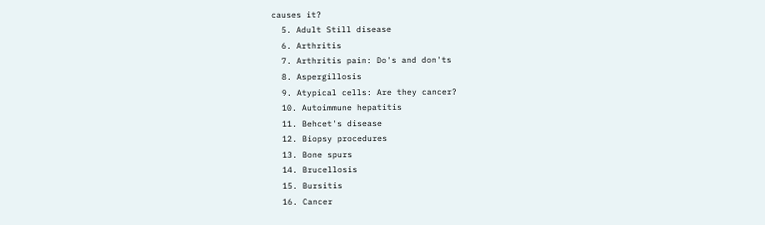causes it?
  5. Adult Still disease
  6. Arthritis
  7. Arthritis pain: Do's and don'ts
  8. Aspergillosis
  9. Atypical cells: Are they cancer?
  10. Autoimmune hepatitis
  11. Behcet's disease
  12. Biopsy procedures
  13. Bone spurs
  14. Brucellosis
  15. Bursitis
  16. Cancer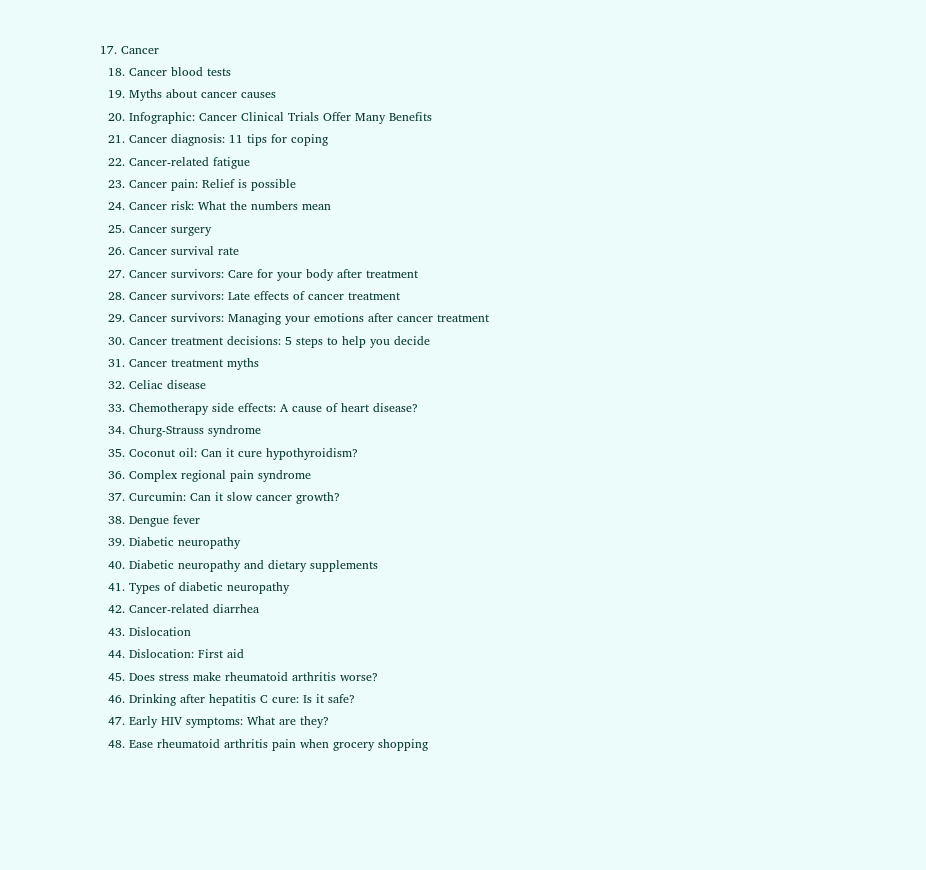17. Cancer
  18. Cancer blood tests
  19. Myths about cancer causes
  20. Infographic: Cancer Clinical Trials Offer Many Benefits
  21. Cancer diagnosis: 11 tips for coping
  22. Cancer-related fatigue
  23. Cancer pain: Relief is possible
  24. Cancer risk: What the numbers mean
  25. Cancer surgery
  26. Cancer survival rate
  27. Cancer survivors: Care for your body after treatment
  28. Cancer survivors: Late effects of cancer treatment
  29. Cancer survivors: Managing your emotions after cancer treatment
  30. Cancer treatment decisions: 5 steps to help you decide
  31. Cancer treatment myths
  32. Celiac disease
  33. Chemotherapy side effects: A cause of heart disease?
  34. Churg-Strauss syndrome
  35. Coconut oil: Can it cure hypothyroidism?
  36. Complex regional pain syndrome
  37. Curcumin: Can it slow cancer growth?
  38. Dengue fever
  39. Diabetic neuropathy
  40. Diabetic neuropathy and dietary supplements
  41. Types of diabetic neuropathy
  42. Cancer-related diarrhea
  43. Dislocation
  44. Dislocation: First aid
  45. Does stress make rheumatoid arthritis worse?
  46. Drinking after hepatitis C cure: Is it safe?
  47. Early HIV symptoms: What are they?
  48. Ease rheumatoid arthritis pain when grocery shopping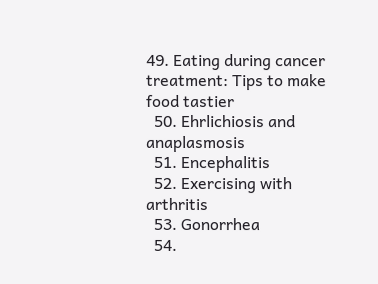49. Eating during cancer treatment: Tips to make food tastier
  50. Ehrlichiosis and anaplasmosis
  51. Encephalitis
  52. Exercising with arthritis
  53. Gonorrhea
  54.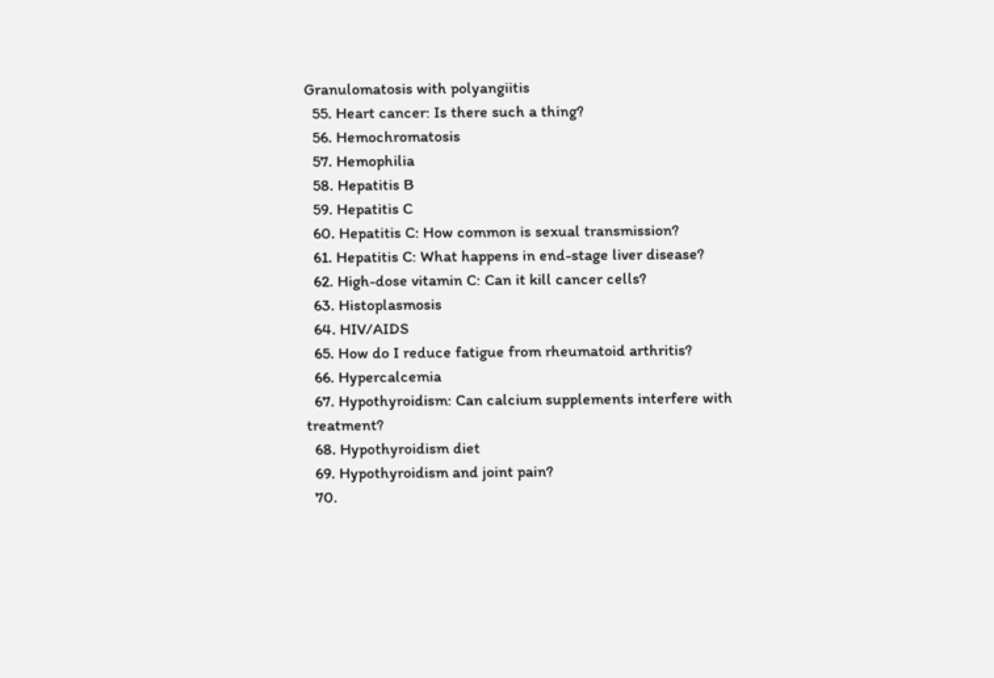Granulomatosis with polyangiitis
  55. Heart cancer: Is there such a thing?
  56. Hemochromatosis
  57. Hemophilia
  58. Hepatitis B
  59. Hepatitis C
  60. Hepatitis C: How common is sexual transmission?
  61. Hepatitis C: What happens in end-stage liver disease?
  62. High-dose vitamin C: Can it kill cancer cells?
  63. Histoplasmosis
  64. HIV/AIDS
  65. How do I reduce fatigue from rheumatoid arthritis?
  66. Hypercalcemia
  67. Hypothyroidism: Can calcium supplements interfere with treatment?
  68. Hypothyroidism diet
  69. Hypothyroidism and joint pain?
  70.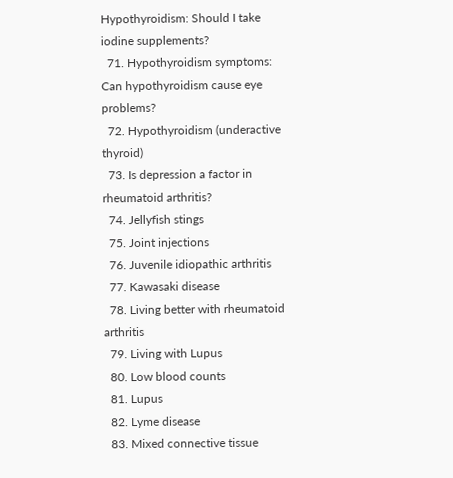Hypothyroidism: Should I take iodine supplements?
  71. Hypothyroidism symptoms: Can hypothyroidism cause eye problems?
  72. Hypothyroidism (underactive thyroid)
  73. Is depression a factor in rheumatoid arthritis?
  74. Jellyfish stings
  75. Joint injections
  76. Juvenile idiopathic arthritis
  77. Kawasaki disease
  78. Living better with rheumatoid arthritis
  79. Living with Lupus
  80. Low blood counts
  81. Lupus
  82. Lyme disease
  83. Mixed connective tissue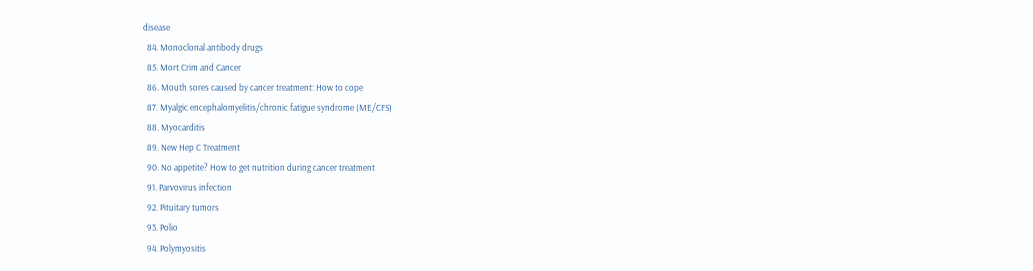disease
  84. Monoclonal antibody drugs
  85. Mort Crim and Cancer
  86. Mouth sores caused by cancer treatment: How to cope
  87. Myalgic encephalomyelitis/chronic fatigue syndrome (ME/CFS)
  88. Myocarditis
  89. New Hep C Treatment
  90. No appetite? How to get nutrition during cancer treatment
  91. Parvovirus infection
  92. Pituitary tumors
  93. Polio
  94. Polymyositis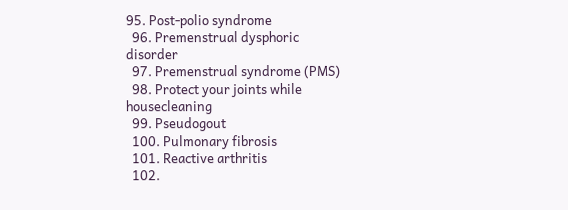95. Post-polio syndrome
  96. Premenstrual dysphoric disorder
  97. Premenstrual syndrome (PMS)
  98. Protect your joints while housecleaning
  99. Pseudogout
  100. Pulmonary fibrosis
  101. Reactive arthritis
  102.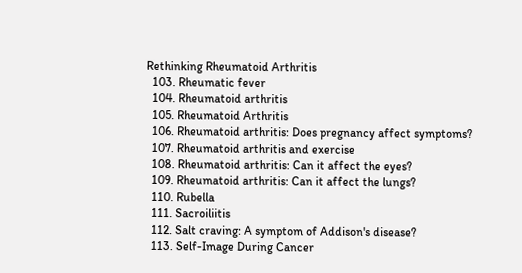Rethinking Rheumatoid Arthritis
  103. Rheumatic fever
  104. Rheumatoid arthritis
  105. Rheumatoid Arthritis
  106. Rheumatoid arthritis: Does pregnancy affect symptoms?
  107. Rheumatoid arthritis and exercise
  108. Rheumatoid arthritis: Can it affect the eyes?
  109. Rheumatoid arthritis: Can it affect the lungs?
  110. Rubella
  111. Sacroiliitis
  112. Salt craving: A symptom of Addison's disease?
  113. Self-Image During Cancer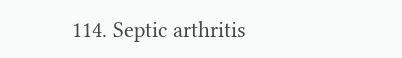114. Septic arthritis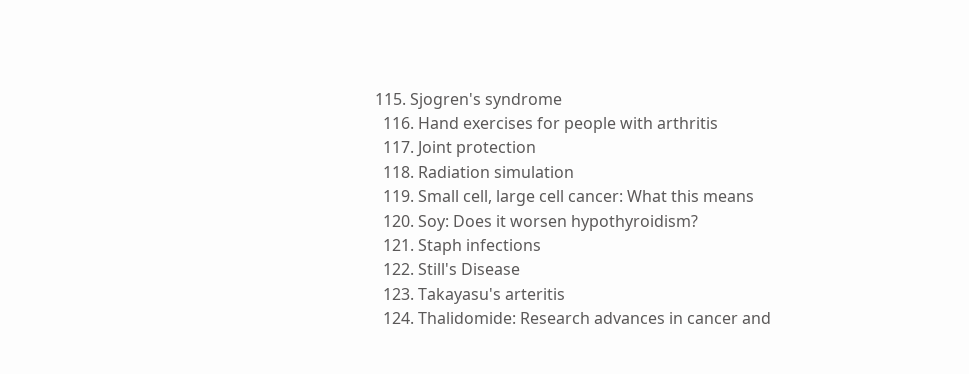115. Sjogren's syndrome
  116. Hand exercises for people with arthritis
  117. Joint protection
  118. Radiation simulation
  119. Small cell, large cell cancer: What this means
  120. Soy: Does it worsen hypothyroidism?
  121. Staph infections
  122. Still's Disease
  123. Takayasu's arteritis
  124. Thalidomide: Research advances in cancer and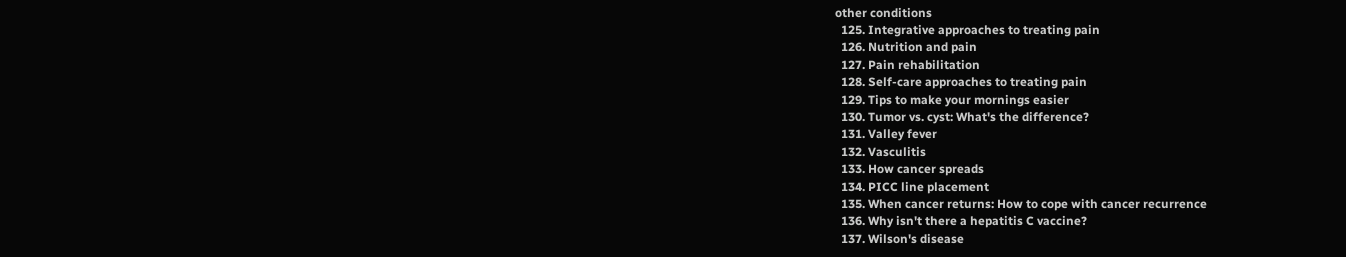other conditions
  125. Integrative approaches to treating pain
  126. Nutrition and pain
  127. Pain rehabilitation
  128. Self-care approaches to treating pain
  129. Tips to make your mornings easier
  130. Tumor vs. cyst: What's the difference?
  131. Valley fever
  132. Vasculitis
  133. How cancer spreads
  134. PICC line placement
  135. When cancer returns: How to cope with cancer recurrence
  136. Why isn't there a hepatitis C vaccine?
  137. Wilson's disease